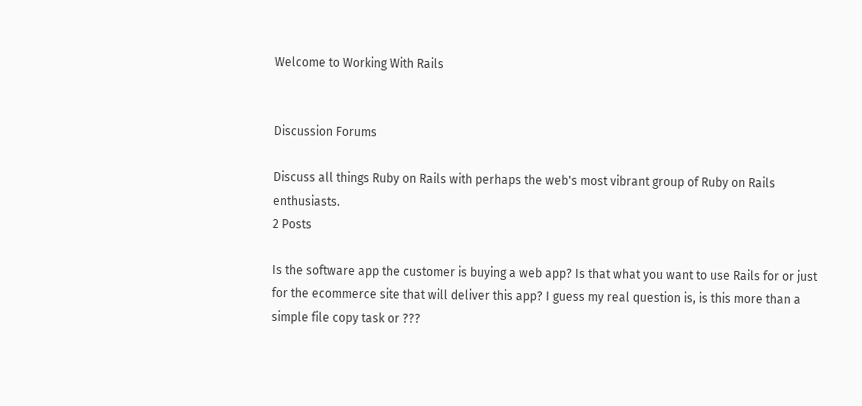Welcome to Working With Rails


Discussion Forums

Discuss all things Ruby on Rails with perhaps the web's most vibrant group of Ruby on Rails enthusiasts.
2 Posts

Is the software app the customer is buying a web app? Is that what you want to use Rails for or just for the ecommerce site that will deliver this app? I guess my real question is, is this more than a simple file copy task or ???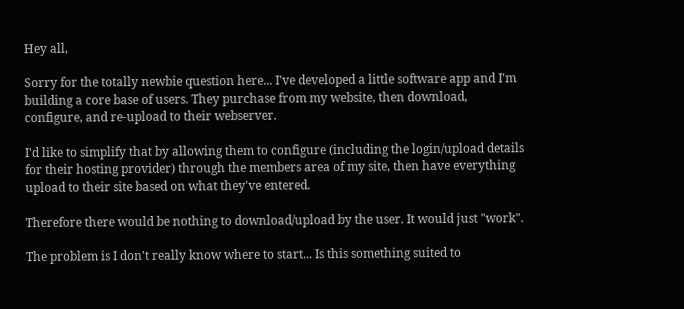Hey all,

Sorry for the totally newbie question here... I've developed a little software app and I'm building a core base of users. They purchase from my website, then download, configure, and re-upload to their webserver.

I'd like to simplify that by allowing them to configure (including the login/upload details for their hosting provider) through the members area of my site, then have everything upload to their site based on what they've entered.

Therefore there would be nothing to download/upload by the user. It would just "work".

The problem is I don't really know where to start... Is this something suited to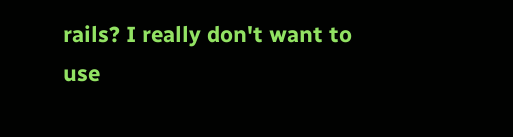rails? I really don't want to use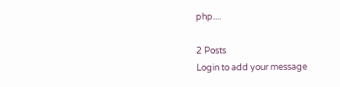php....

2 Posts
Login to add your message